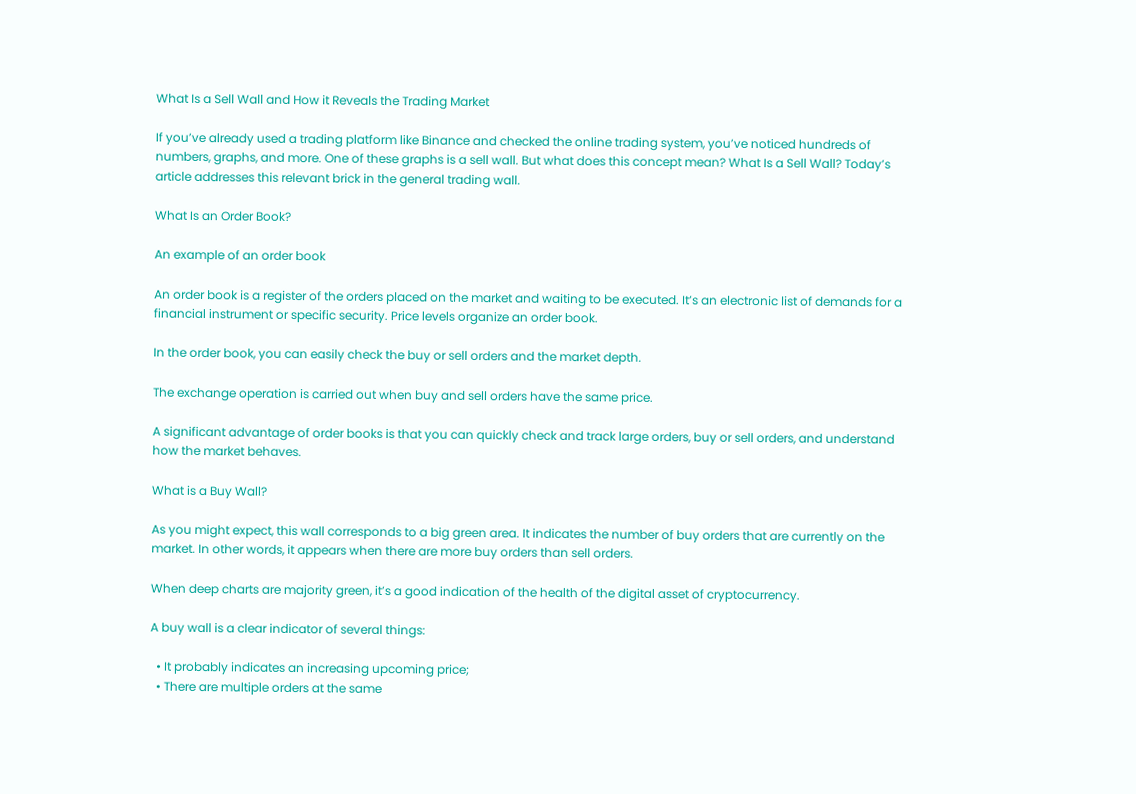What Is a Sell Wall and How it Reveals the Trading Market

If you’ve already used a trading platform like Binance and checked the online trading system, you’ve noticed hundreds of numbers, graphs, and more. One of these graphs is a sell wall. But what does this concept mean? What Is a Sell Wall? Today’s article addresses this relevant brick in the general trading wall.

What Is an Order Book?

An example of an order book

An order book is a register of the orders placed on the market and waiting to be executed. It’s an electronic list of demands for a financial instrument or specific security. Price levels organize an order book.

In the order book, you can easily check the buy or sell orders and the market depth.

The exchange operation is carried out when buy and sell orders have the same price.

A significant advantage of order books is that you can quickly check and track large orders, buy or sell orders, and understand how the market behaves.

What is a Buy Wall?

As you might expect, this wall corresponds to a big green area. It indicates the number of buy orders that are currently on the market. In other words, it appears when there are more buy orders than sell orders.

When deep charts are majority green, it’s a good indication of the health of the digital asset of cryptocurrency.

A buy wall is a clear indicator of several things:

  • It probably indicates an increasing upcoming price;
  • There are multiple orders at the same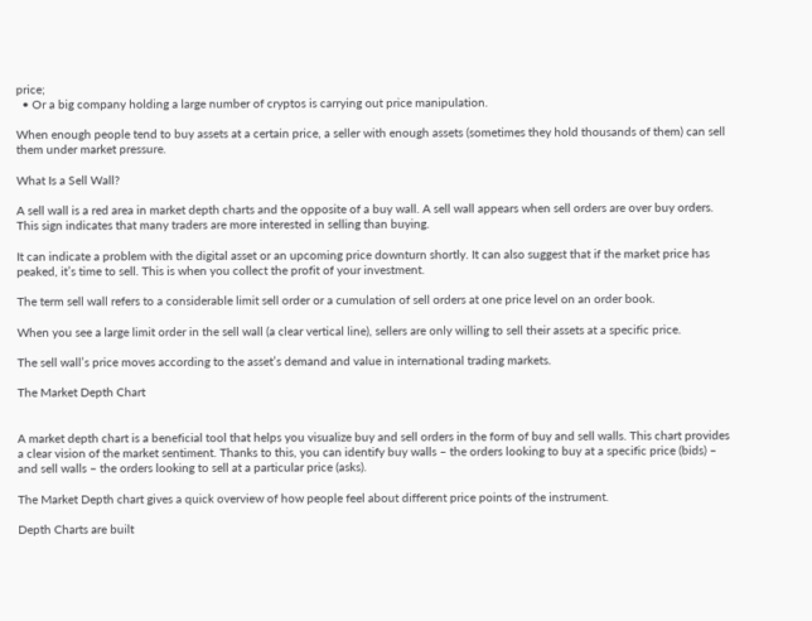price;
  • Or a big company holding a large number of cryptos is carrying out price manipulation.

When enough people tend to buy assets at a certain price, a seller with enough assets (sometimes they hold thousands of them) can sell them under market pressure.

What Is a Sell Wall?

A sell wall is a red area in market depth charts and the opposite of a buy wall. A sell wall appears when sell orders are over buy orders. This sign indicates that many traders are more interested in selling than buying.

It can indicate a problem with the digital asset or an upcoming price downturn shortly. It can also suggest that if the market price has peaked, it’s time to sell. This is when you collect the profit of your investment.

The term sell wall refers to a considerable limit sell order or a cumulation of sell orders at one price level on an order book.

When you see a large limit order in the sell wall (a clear vertical line), sellers are only willing to sell their assets at a specific price.

The sell wall’s price moves according to the asset’s demand and value in international trading markets.

The Market Depth Chart


A market depth chart is a beneficial tool that helps you visualize buy and sell orders in the form of buy and sell walls. This chart provides a clear vision of the market sentiment. Thanks to this, you can identify buy walls – the orders looking to buy at a specific price (bids) – and sell walls – the orders looking to sell at a particular price (asks).

The Market Depth chart gives a quick overview of how people feel about different price points of the instrument.

Depth Charts are built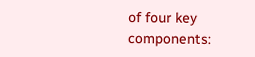of four key components: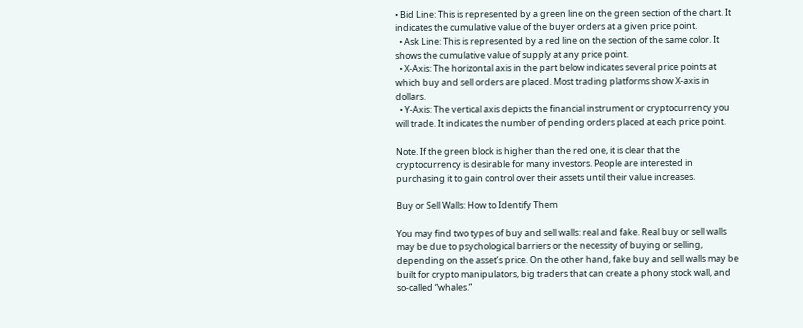• Bid Line: This is represented by a green line on the green section of the chart. It indicates the cumulative value of the buyer orders at a given price point.
  • Ask Line: This is represented by a red line on the section of the same color. It shows the cumulative value of supply at any price point.
  • X-Axis: The horizontal axis in the part below indicates several price points at which buy and sell orders are placed. Most trading platforms show X-axis in dollars.
  • Y-Axis: The vertical axis depicts the financial instrument or cryptocurrency you will trade. It indicates the number of pending orders placed at each price point.

Note. If the green block is higher than the red one, it is clear that the cryptocurrency is desirable for many investors. People are interested in purchasing it to gain control over their assets until their value increases.

Buy or Sell Walls: How to Identify Them

You may find two types of buy and sell walls: real and fake. Real buy or sell walls may be due to psychological barriers or the necessity of buying or selling, depending on the asset’s price. On the other hand, fake buy and sell walls may be built for crypto manipulators, big traders that can create a phony stock wall, and so-called “whales.”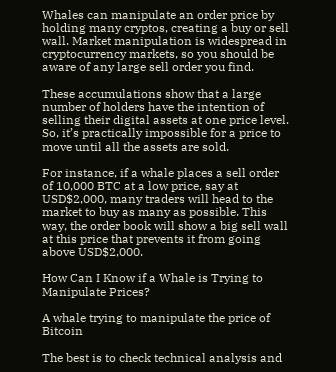Whales can manipulate an order price by holding many cryptos, creating a buy or sell wall. Market manipulation is widespread in cryptocurrency markets, so you should be aware of any large sell order you find.

These accumulations show that a large number of holders have the intention of selling their digital assets at one price level. So, it’s practically impossible for a price to move until all the assets are sold.

For instance, if a whale places a sell order of 10,000 BTC at a low price, say at USD$2,000, many traders will head to the market to buy as many as possible. This way, the order book will show a big sell wall at this price that prevents it from going above USD$2,000.

How Can I Know if a Whale is Trying to Manipulate Prices?

A whale trying to manipulate the price of Bitcoin

The best is to check technical analysis and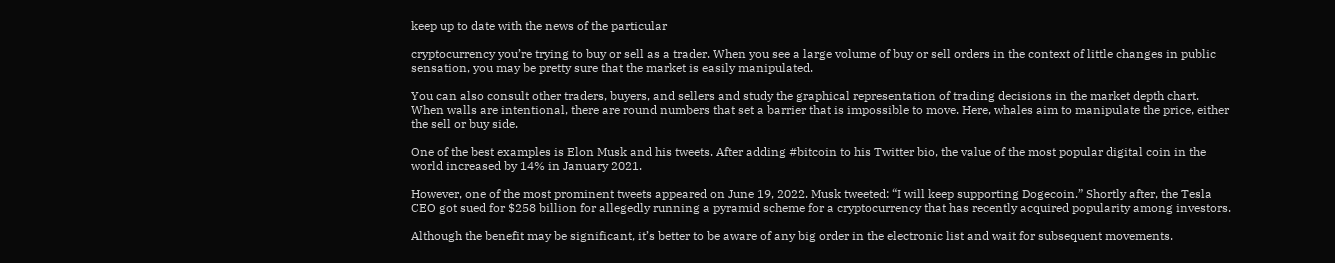keep up to date with the news of the particular

cryptocurrency you’re trying to buy or sell as a trader. When you see a large volume of buy or sell orders in the context of little changes in public sensation, you may be pretty sure that the market is easily manipulated.

You can also consult other traders, buyers, and sellers and study the graphical representation of trading decisions in the market depth chart. When walls are intentional, there are round numbers that set a barrier that is impossible to move. Here, whales aim to manipulate the price, either the sell or buy side.

One of the best examples is Elon Musk and his tweets. After adding #bitcoin to his Twitter bio, the value of the most popular digital coin in the world increased by 14% in January 2021.

However, one of the most prominent tweets appeared on June 19, 2022. Musk tweeted: “I will keep supporting Dogecoin.” Shortly after, the Tesla CEO got sued for $258 billion for allegedly running a pyramid scheme for a cryptocurrency that has recently acquired popularity among investors.

Although the benefit may be significant, it’s better to be aware of any big order in the electronic list and wait for subsequent movements.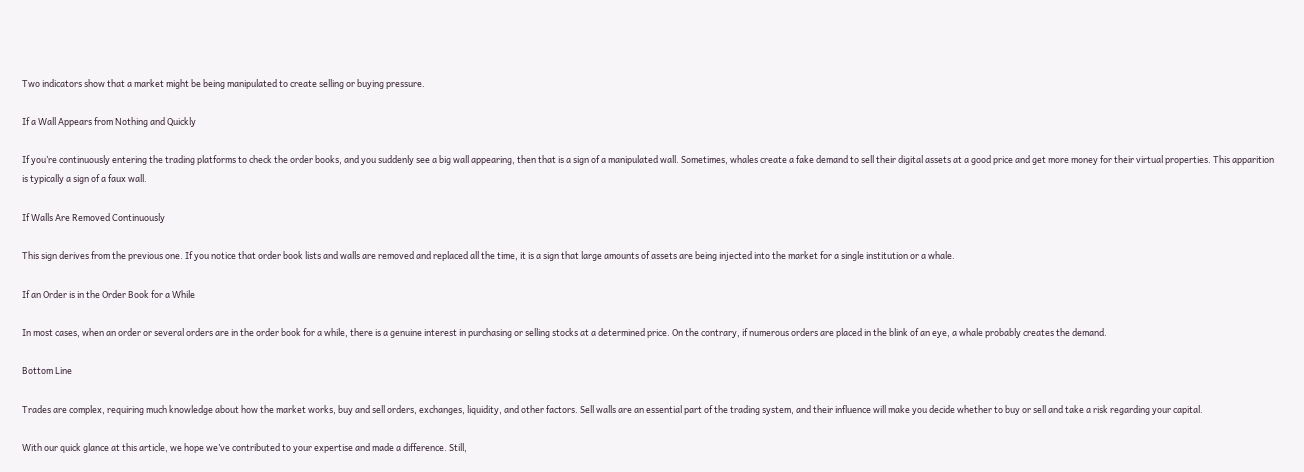Two indicators show that a market might be being manipulated to create selling or buying pressure.

If a Wall Appears from Nothing and Quickly

If you’re continuously entering the trading platforms to check the order books, and you suddenly see a big wall appearing, then that is a sign of a manipulated wall. Sometimes, whales create a fake demand to sell their digital assets at a good price and get more money for their virtual properties. This apparition is typically a sign of a faux wall.

If Walls Are Removed Continuously

This sign derives from the previous one. If you notice that order book lists and walls are removed and replaced all the time, it is a sign that large amounts of assets are being injected into the market for a single institution or a whale.

If an Order is in the Order Book for a While

In most cases, when an order or several orders are in the order book for a while, there is a genuine interest in purchasing or selling stocks at a determined price. On the contrary, if numerous orders are placed in the blink of an eye, a whale probably creates the demand.

Bottom Line

Trades are complex, requiring much knowledge about how the market works, buy and sell orders, exchanges, liquidity, and other factors. Sell walls are an essential part of the trading system, and their influence will make you decide whether to buy or sell and take a risk regarding your capital.

With our quick glance at this article, we hope we’ve contributed to your expertise and made a difference. Still,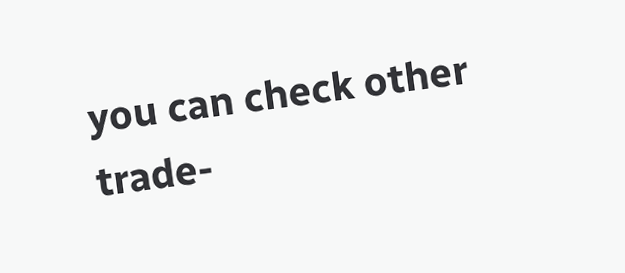you can check other trade-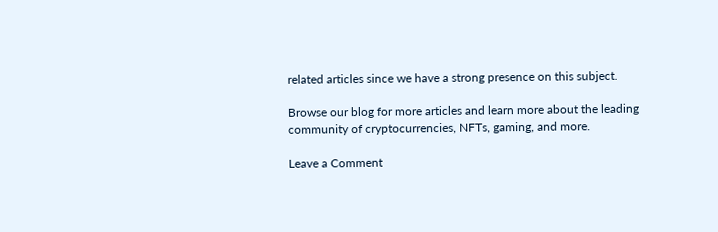related articles since we have a strong presence on this subject.

Browse our blog for more articles and learn more about the leading community of cryptocurrencies, NFTs, gaming, and more.

Leave a Comment